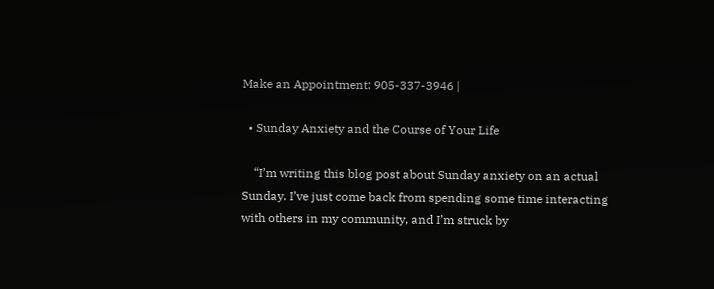Make an Appointment: 905-337-3946 |

  • Sunday Anxiety and the Course of Your Life

    “I’m writing this blog post about Sunday anxiety on an actual Sunday. I’ve just come back from spending some time interacting with others in my community, and I’m struck by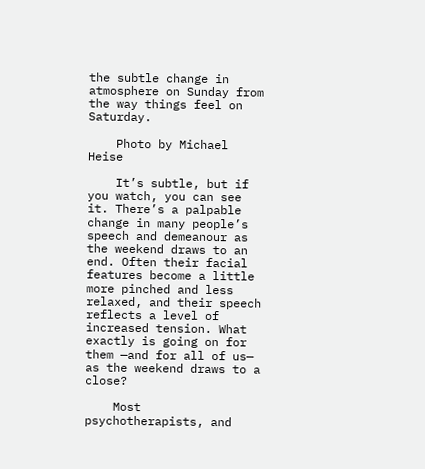the subtle change in atmosphere on Sunday from the way things feel on Saturday.

    Photo by Michael Heise

    It’s subtle, but if you watch, you can see it. There’s a palpable change in many people’s speech and demeanour as the weekend draws to an end. Often their facial features become a little more pinched and less relaxed, and their speech reflects a level of increased tension. What exactly is going on for them —and for all of us— as the weekend draws to a close?

    Most psychotherapists, and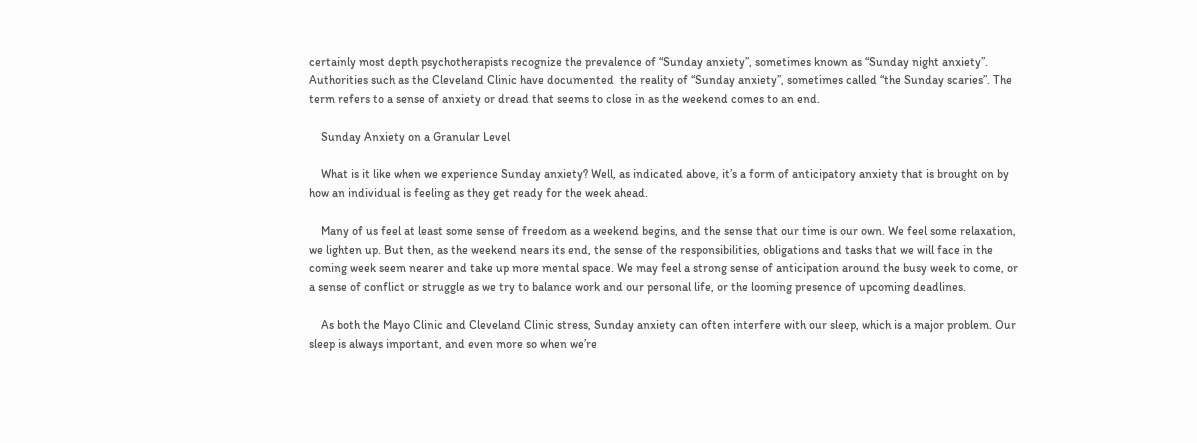certainly most depth psychotherapists recognize the prevalence of “Sunday anxiety”, sometimes known as “Sunday night anxiety”. Authorities such as the Cleveland Clinic have documented  the reality of “Sunday anxiety”, sometimes called “the Sunday scaries”. The term refers to a sense of anxiety or dread that seems to close in as the weekend comes to an end.

    Sunday Anxiety on a Granular Level

    What is it like when we experience Sunday anxiety? Well, as indicated above, it’s a form of anticipatory anxiety that is brought on by how an individual is feeling as they get ready for the week ahead.

    Many of us feel at least some sense of freedom as a weekend begins, and the sense that our time is our own. We feel some relaxation, we lighten up. But then, as the weekend nears its end, the sense of the responsibilities, obligations and tasks that we will face in the coming week seem nearer and take up more mental space. We may feel a strong sense of anticipation around the busy week to come, or a sense of conflict or struggle as we try to balance work and our personal life, or the looming presence of upcoming deadlines.

    As both the Mayo Clinic and Cleveland Clinic stress, Sunday anxiety can often interfere with our sleep, which is a major problem. Our sleep is always important, and even more so when we’re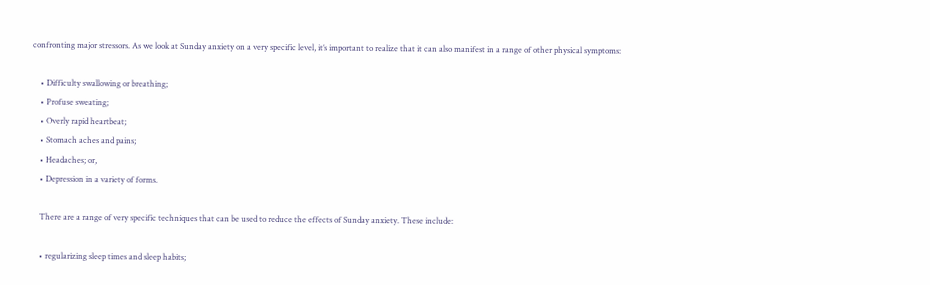confronting major stressors. As we look at Sunday anxiety on a very specific level, it’s important to realize that it can also manifest in a range of other physical symptoms:

    • Difficulty swallowing or breathing;
    • Profuse sweating;
    • Overly rapid heartbeat;
    • Stomach aches and pains;
    • Headaches; or,
    • Depression in a variety of forms.

    There are a range of very specific techniques that can be used to reduce the effects of Sunday anxiety. These include:

    • regularizing sleep times and sleep habits;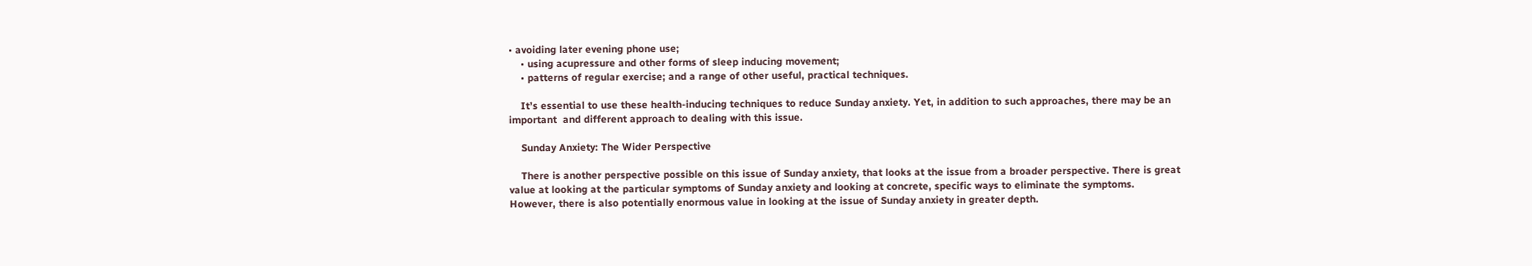• avoiding later evening phone use;
    • using acupressure and other forms of sleep inducing movement;
    • patterns of regular exercise; and a range of other useful, practical techniques.

    It’s essential to use these health-inducing techniques to reduce Sunday anxiety. Yet, in addition to such approaches, there may be an important  and different approach to dealing with this issue.

    Sunday Anxiety: The Wider Perspective

    There is another perspective possible on this issue of Sunday anxiety, that looks at the issue from a broader perspective. There is great value at looking at the particular symptoms of Sunday anxiety and looking at concrete, specific ways to eliminate the symptoms. However, there is also potentially enormous value in looking at the issue of Sunday anxiety in greater depth.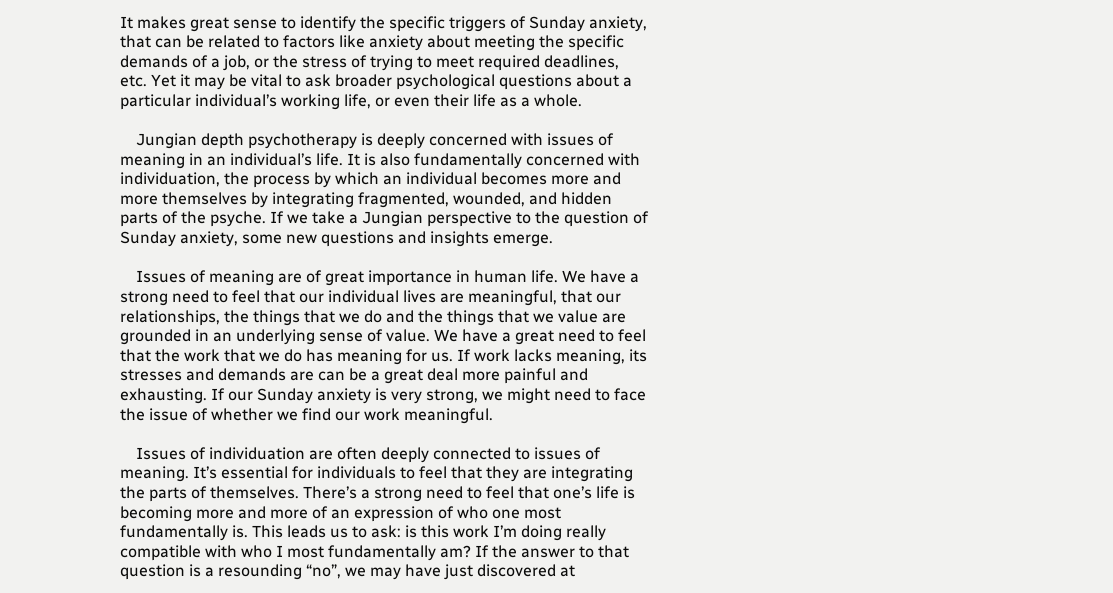It makes great sense to identify the specific triggers of Sunday anxiety, that can be related to factors like anxiety about meeting the specific demands of a job, or the stress of trying to meet required deadlines, etc. Yet it may be vital to ask broader psychological questions about a particular individual’s working life, or even their life as a whole.

    Jungian depth psychotherapy is deeply concerned with issues of meaning in an individual’s life. It is also fundamentally concerned with individuation, the process by which an individual becomes more and more themselves by integrating fragmented, wounded, and hidden parts of the psyche. If we take a Jungian perspective to the question of Sunday anxiety, some new questions and insights emerge.

    Issues of meaning are of great importance in human life. We have a strong need to feel that our individual lives are meaningful, that our relationships, the things that we do and the things that we value are grounded in an underlying sense of value. We have a great need to feel that the work that we do has meaning for us. If work lacks meaning, its stresses and demands are can be a great deal more painful and exhausting. If our Sunday anxiety is very strong, we might need to face the issue of whether we find our work meaningful.

    Issues of individuation are often deeply connected to issues of meaning. It’s essential for individuals to feel that they are integrating the parts of themselves. There’s a strong need to feel that one’s life is becoming more and more of an expression of who one most fundamentally is. This leads us to ask: is this work I’m doing really compatible with who I most fundamentally am? If the answer to that question is a resounding “no”, we may have just discovered at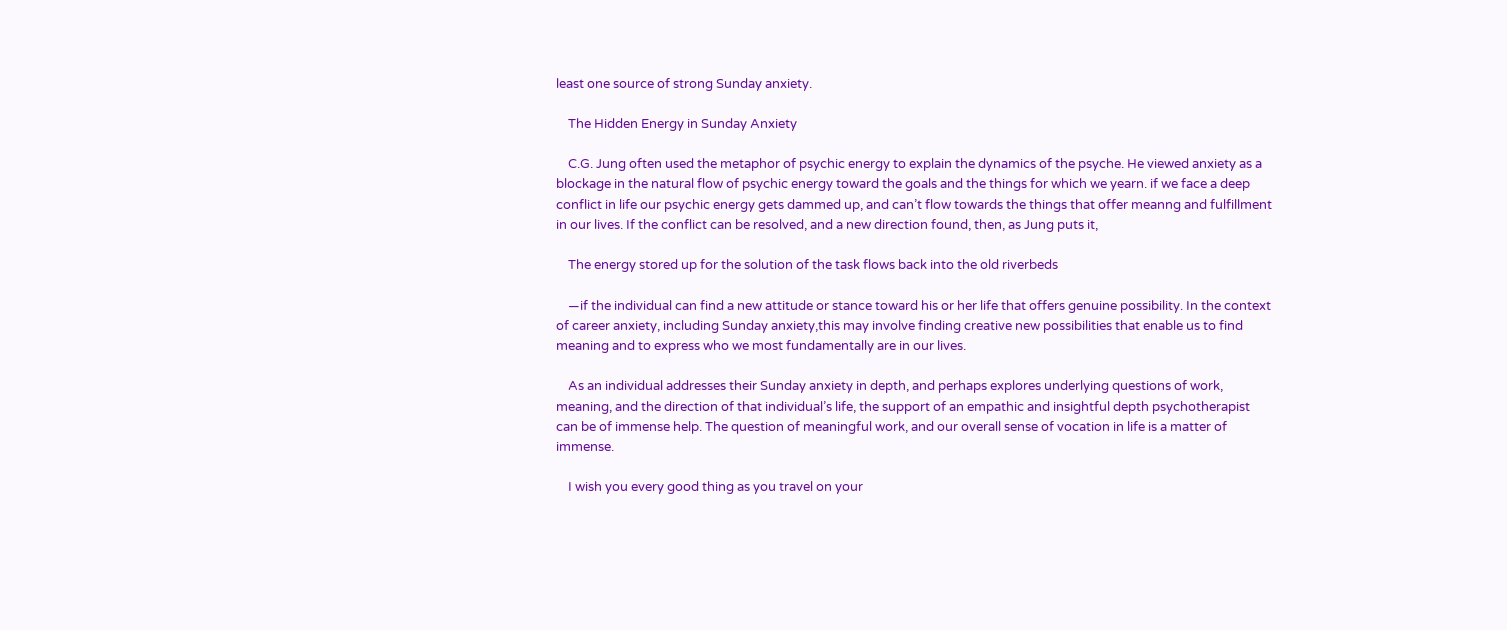least one source of strong Sunday anxiety.

    The Hidden Energy in Sunday Anxiety

    C.G. Jung often used the metaphor of psychic energy to explain the dynamics of the psyche. He viewed anxiety as a blockage in the natural flow of psychic energy toward the goals and the things for which we yearn. if we face a deep conflict in life our psychic energy gets dammed up, and can’t flow towards the things that offer meanng and fulfillment in our lives. If the conflict can be resolved, and a new direction found, then, as Jung puts it,

    The energy stored up for the solution of the task flows back into the old riverbeds

    —if the individual can find a new attitude or stance toward his or her life that offers genuine possibility. In the context of career anxiety, including Sunday anxiety,this may involve finding creative new possibilities that enable us to find meaning and to express who we most fundamentally are in our lives.

    As an individual addresses their Sunday anxiety in depth, and perhaps explores underlying questions of work, meaning, and the direction of that individual’s life, the support of an empathic and insightful depth psychotherapist can be of immense help. The question of meaningful work, and our overall sense of vocation in life is a matter of immense.

    I wish you every good thing as you travel on your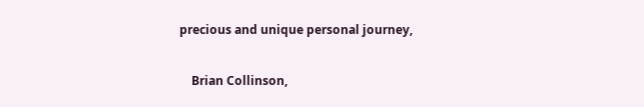precious and unique personal journey,

    Brian Collinson,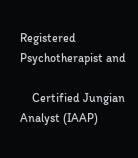Registered Psychotherapist and

    Certified Jungian Analyst (IAAP)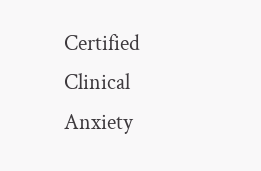Certified Clinical Anxiety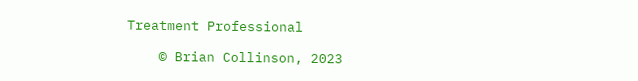Treatment Professional

    © Brian Collinson, 2023